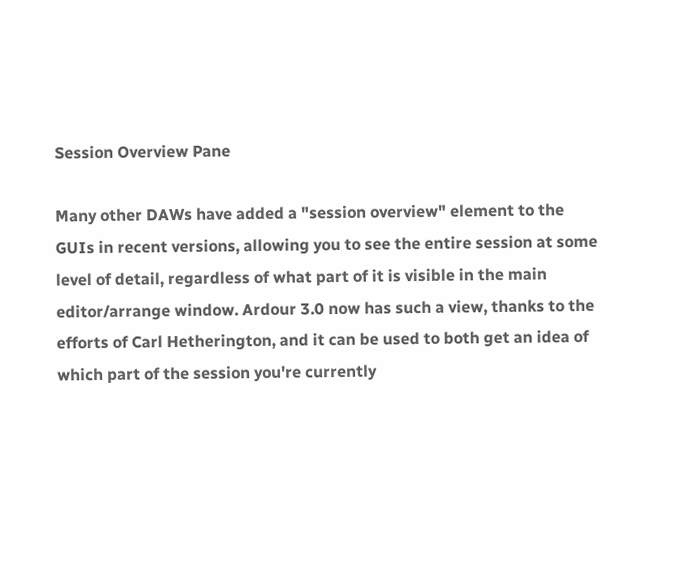Session Overview Pane

Many other DAWs have added a "session overview" element to the GUIs in recent versions, allowing you to see the entire session at some level of detail, regardless of what part of it is visible in the main editor/arrange window. Ardour 3.0 now has such a view, thanks to the efforts of Carl Hetherington, and it can be used to both get an idea of which part of the session you're currently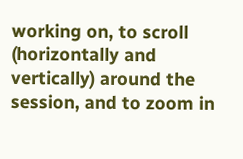working on, to scroll (horizontally and vertically) around the session, and to zoom in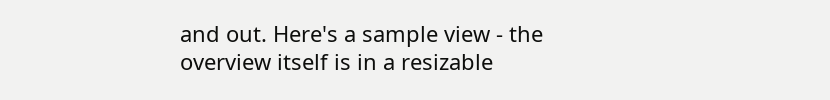and out. Here's a sample view - the overview itself is in a resizable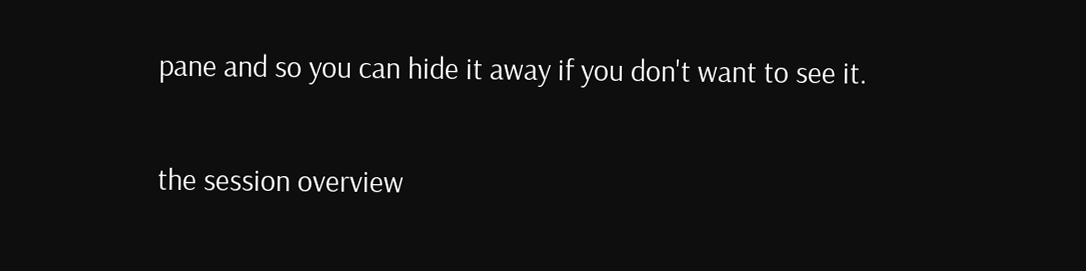pane and so you can hide it away if you don't want to see it.

the session overview